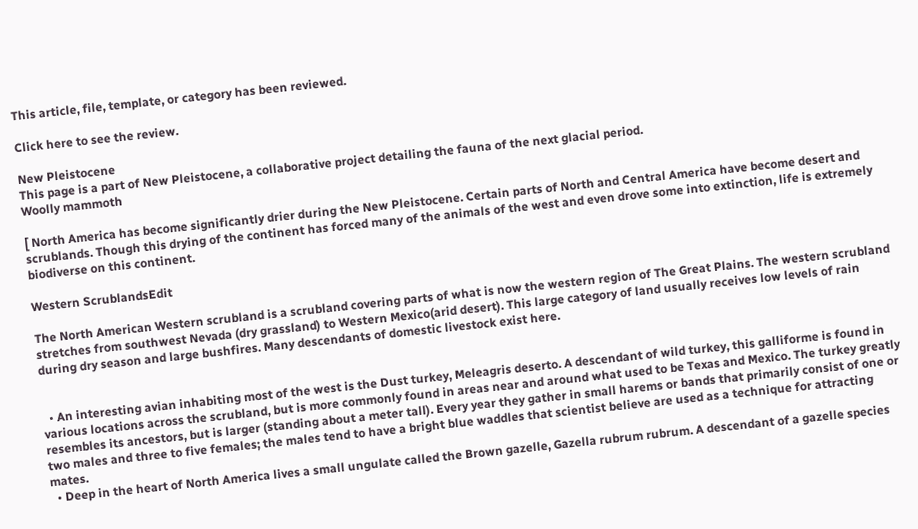This article, file, template, or category has been reviewed.

Click here to see the review.

New Pleistocene
This page is a part of New Pleistocene, a collaborative project detailing the fauna of the next glacial period.
Woolly mammoth

[ North America has become significantly drier during the New Pleistocene. Certain parts of North and Central America have become desert and scrublands. Though this drying of the continent has forced many of the animals of the west and even drove some into extinction, life is extremely biodiverse on this continent.

Western ScrublandsEdit

The North American Western scrubland is a scrubland covering parts of what is now the western region of The Great Plains. The western scrubland stretches from southwest Nevada (dry grassland) to Western Mexico(arid desert). This large category of land usually receives low levels of rain during dry season and large bushfires. Many descendants of domestic livestock exist here.


  • An interesting avian inhabiting most of the west is the Dust turkey, Meleagris deserto. A descendant of wild turkey, this galliforme is found in various locations across the scrubland, but is more commonly found in areas near and around what used to be Texas and Mexico. The turkey greatly resembles its ancestors, but is larger (standing about a meter tall). Every year they gather in small harems or bands that primarily consist of one or two males and three to five females; the males tend to have a bright blue waddles that scientist believe are used as a technique for attracting mates.
  • Deep in the heart of North America lives a small ungulate called the Brown gazelle, Gazella rubrum rubrum. A descendant of a gazelle species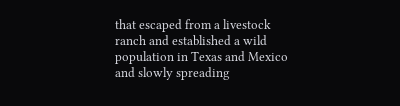that escaped from a livestock ranch and established a wild population in Texas and Mexico and slowly spreading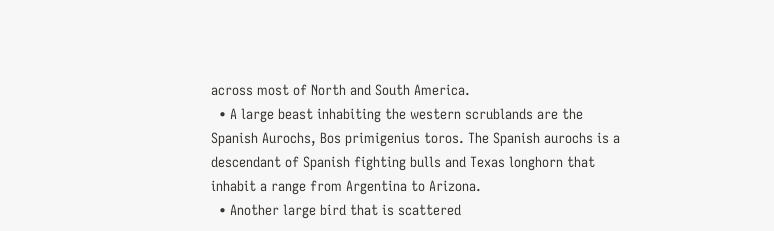across most of North and South America.
  • A large beast inhabiting the western scrublands are the Spanish Aurochs, Bos primigenius toros. The Spanish aurochs is a descendant of Spanish fighting bulls and Texas longhorn that inhabit a range from Argentina to Arizona.
  • Another large bird that is scattered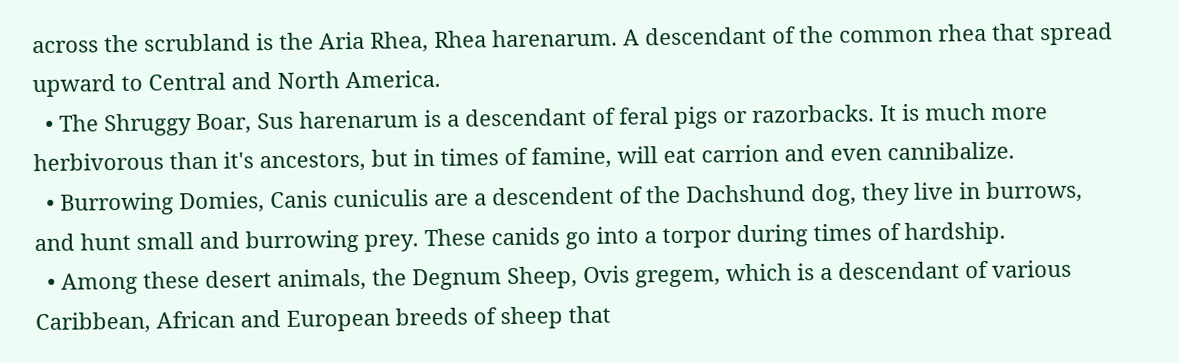across the scrubland is the Aria Rhea, Rhea harenarum. A descendant of the common rhea that spread upward to Central and North America.
  • The Shruggy Boar, Sus harenarum is a descendant of feral pigs or razorbacks. It is much more herbivorous than it's ancestors, but in times of famine, will eat carrion and even cannibalize.
  • Burrowing Domies, Canis cuniculis are a descendent of the Dachshund dog, they live in burrows, and hunt small and burrowing prey. These canids go into a torpor during times of hardship.
  • Among these desert animals, the Degnum Sheep, Ovis gregem, which is a descendant of various Caribbean, African and European breeds of sheep that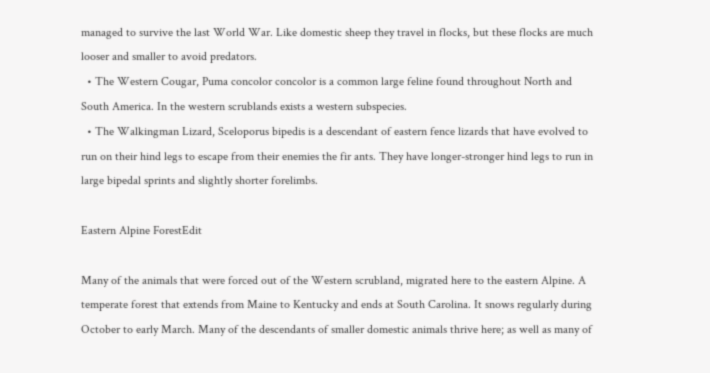managed to survive the last World War. Like domestic sheep they travel in flocks, but these flocks are much looser and smaller to avoid predators.
  • The Western Cougar, Puma concolor concolor is a common large feline found throughout North and South America. In the western scrublands exists a western subspecies.
  • The Walkingman Lizard, Sceloporus bipedis is a descendant of eastern fence lizards that have evolved to run on their hind legs to escape from their enemies the fir ants. They have longer-stronger hind legs to run in large bipedal sprints and slightly shorter forelimbs.

Eastern Alpine ForestEdit

Many of the animals that were forced out of the Western scrubland, migrated here to the eastern Alpine. A temperate forest that extends from Maine to Kentucky and ends at South Carolina. It snows regularly during October to early March. Many of the descendants of smaller domestic animals thrive here; as well as many of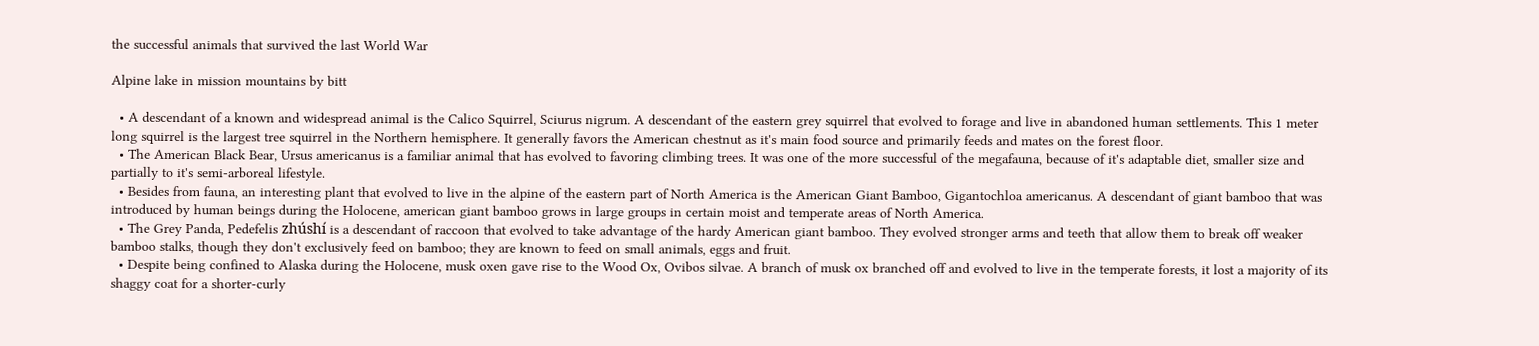the successful animals that survived the last World War

Alpine lake in mission mountains by bitt

  • A descendant of a known and widespread animal is the Calico Squirrel, Sciurus nigrum. A descendant of the eastern grey squirrel that evolved to forage and live in abandoned human settlements. This 1 meter long squirrel is the largest tree squirrel in the Northern hemisphere. It generally favors the American chestnut as it's main food source and primarily feeds and mates on the forest floor.
  • The American Black Bear, Ursus americanus is a familiar animal that has evolved to favoring climbing trees. It was one of the more successful of the megafauna, because of it's adaptable diet, smaller size and partially to it's semi-arboreal lifestyle.
  • Besides from fauna, an interesting plant that evolved to live in the alpine of the eastern part of North America is the American Giant Bamboo, Gigantochloa americanus. A descendant of giant bamboo that was introduced by human beings during the Holocene, american giant bamboo grows in large groups in certain moist and temperate areas of North America.
  • The Grey Panda, Pedefelis zhúshí is a descendant of raccoon that evolved to take advantage of the hardy American giant bamboo. They evolved stronger arms and teeth that allow them to break off weaker bamboo stalks, though they don't exclusively feed on bamboo; they are known to feed on small animals, eggs and fruit.
  • Despite being confined to Alaska during the Holocene, musk oxen gave rise to the Wood Ox, Ovibos silvae. A branch of musk ox branched off and evolved to live in the temperate forests, it lost a majority of its shaggy coat for a shorter-curly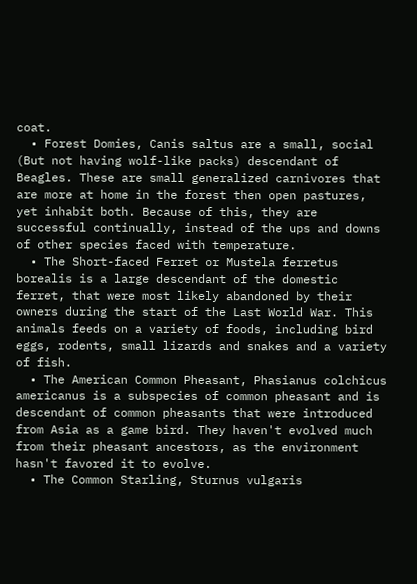coat.
  • Forest Domies, Canis saltus are a small, social (But not having wolf-like packs) descendant of Beagles. These are small generalized carnivores that are more at home in the forest then open pastures, yet inhabit both. Because of this, they are successful continually, instead of the ups and downs of other species faced with temperature.
  • The Short-faced Ferret or Mustela ferretus borealis is a large descendant of the domestic ferret, that were most likely abandoned by their owners during the start of the Last World War. This animals feeds on a variety of foods, including bird eggs, rodents, small lizards and snakes and a variety of fish.
  • The American Common Pheasant, Phasianus colchicus americanus is a subspecies of common pheasant and is descendant of common pheasants that were introduced from Asia as a game bird. They haven't evolved much from their pheasant ancestors, as the environment hasn't favored it to evolve.
  • The Common Starling, Sturnus vulgaris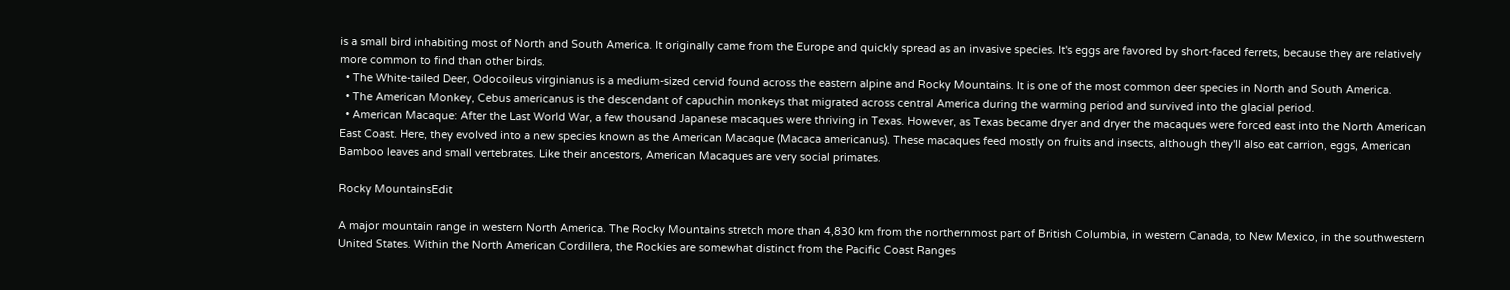is a small bird inhabiting most of North and South America. It originally came from the Europe and quickly spread as an invasive species. It's eggs are favored by short-faced ferrets, because they are relatively more common to find than other birds.
  • The White-tailed Deer, Odocoileus virginianus is a medium-sized cervid found across the eastern alpine and Rocky Mountains. It is one of the most common deer species in North and South America.
  • The American Monkey, Cebus americanus is the descendant of capuchin monkeys that migrated across central America during the warming period and survived into the glacial period.
  • American Macaque: After the Last World War, a few thousand Japanese macaques were thriving in Texas. However, as Texas became dryer and dryer the macaques were forced east into the North American East Coast. Here, they evolved into a new species known as the American Macaque (Macaca americanus). These macaques feed mostly on fruits and insects, although they'll also eat carrion, eggs, American Bamboo leaves and small vertebrates. Like their ancestors, American Macaques are very social primates.

Rocky MountainsEdit

A major mountain range in western North America. The Rocky Mountains stretch more than 4,830 km from the northernmost part of British Columbia, in western Canada, to New Mexico, in the southwestern United States. Within the North American Cordillera, the Rockies are somewhat distinct from the Pacific Coast Ranges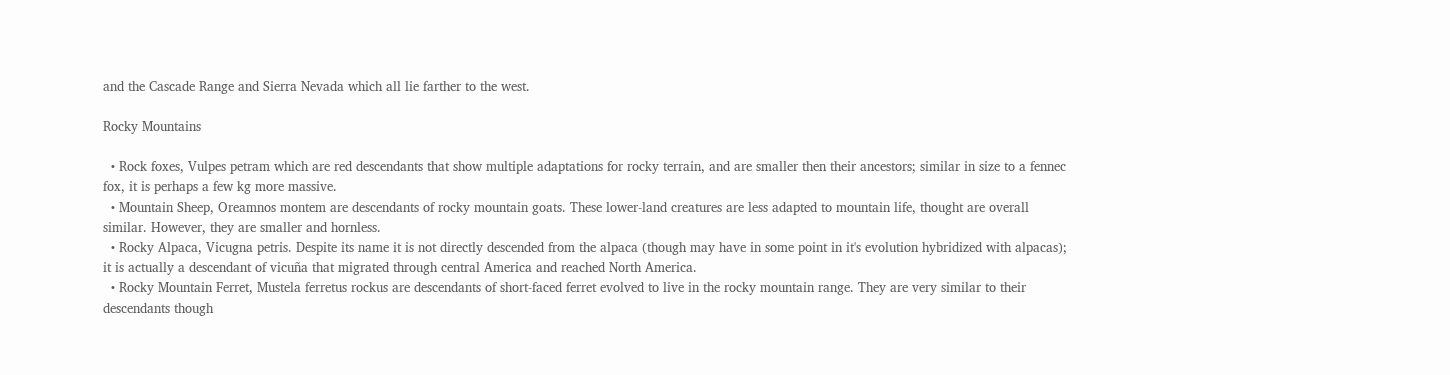and the Cascade Range and Sierra Nevada which all lie farther to the west.

Rocky Mountains

  • Rock foxes, Vulpes petram which are red descendants that show multiple adaptations for rocky terrain, and are smaller then their ancestors; similar in size to a fennec fox, it is perhaps a few kg more massive.
  • Mountain Sheep, Oreamnos montem are descendants of rocky mountain goats. These lower-land creatures are less adapted to mountain life, thought are overall similar. However, they are smaller and hornless.
  • Rocky Alpaca, Vicugna petris. Despite its name it is not directly descended from the alpaca (though may have in some point in it's evolution hybridized with alpacas); it is actually a descendant of vicuña that migrated through central America and reached North America.
  • Rocky Mountain Ferret, Mustela ferretus rockus are descendants of short-faced ferret evolved to live in the rocky mountain range. They are very similar to their descendants though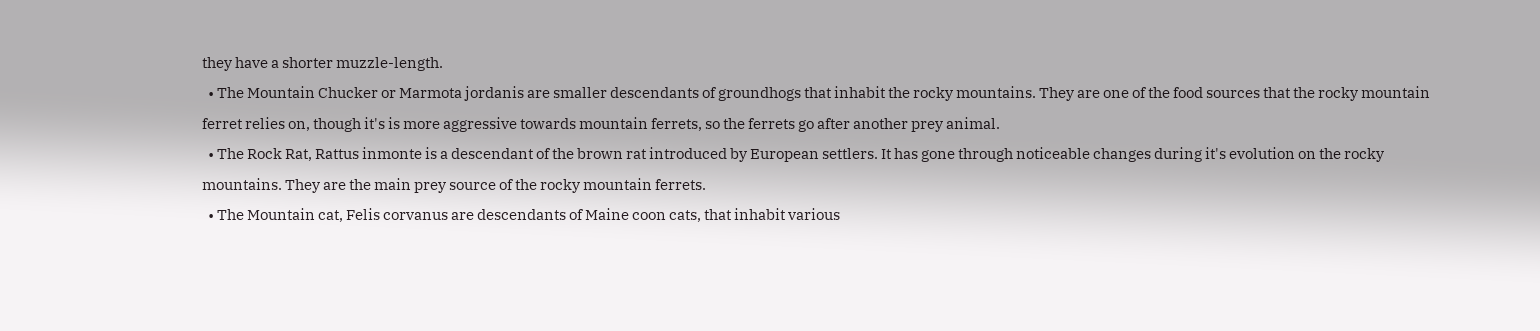they have a shorter muzzle-length.
  • The Mountain Chucker or Marmota jordanis are smaller descendants of groundhogs that inhabit the rocky mountains. They are one of the food sources that the rocky mountain ferret relies on, though it's is more aggressive towards mountain ferrets, so the ferrets go after another prey animal.
  • The Rock Rat, Rattus inmonte is a descendant of the brown rat introduced by European settlers. It has gone through noticeable changes during it's evolution on the rocky mountains. They are the main prey source of the rocky mountain ferrets.
  • The Mountain cat, Felis corvanus are descendants of Maine coon cats, that inhabit various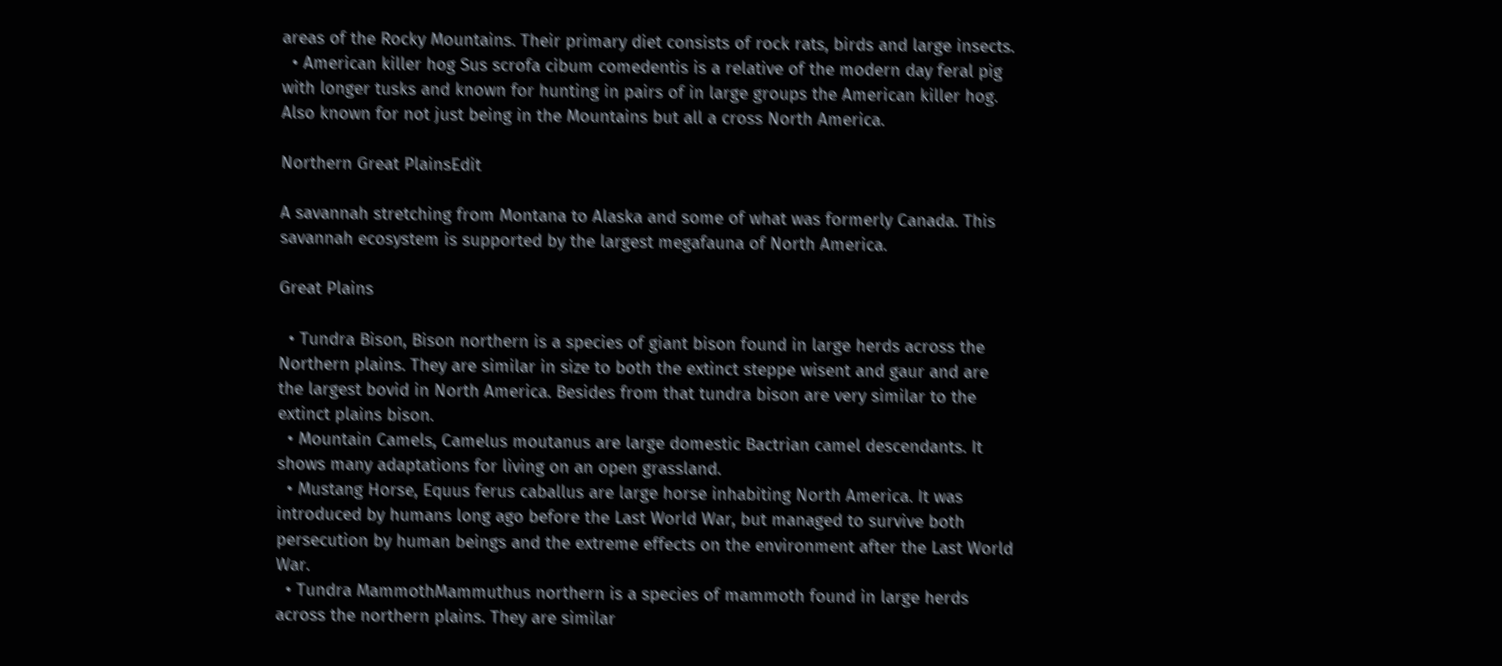areas of the Rocky Mountains. Their primary diet consists of rock rats, birds and large insects.
  • American killer hog Sus scrofa cibum comedentis is a relative of the modern day feral pig with longer tusks and known for hunting in pairs of in large groups the American killer hog. Also known for not just being in the Mountains but all a cross North America.

Northern Great PlainsEdit

A savannah stretching from Montana to Alaska and some of what was formerly Canada. This savannah ecosystem is supported by the largest megafauna of North America.

Great Plains

  • Tundra Bison, Bison northern is a species of giant bison found in large herds across the Northern plains. They are similar in size to both the extinct steppe wisent and gaur and are the largest bovid in North America. Besides from that tundra bison are very similar to the extinct plains bison.
  • Mountain Camels, Camelus moutanus are large domestic Bactrian camel descendants. It shows many adaptations for living on an open grassland.
  • Mustang Horse, Equus ferus caballus are large horse inhabiting North America. It was introduced by humans long ago before the Last World War, but managed to survive both persecution by human beings and the extreme effects on the environment after the Last World War.
  • Tundra MammothMammuthus northern is a species of mammoth found in large herds across the northern plains. They are similar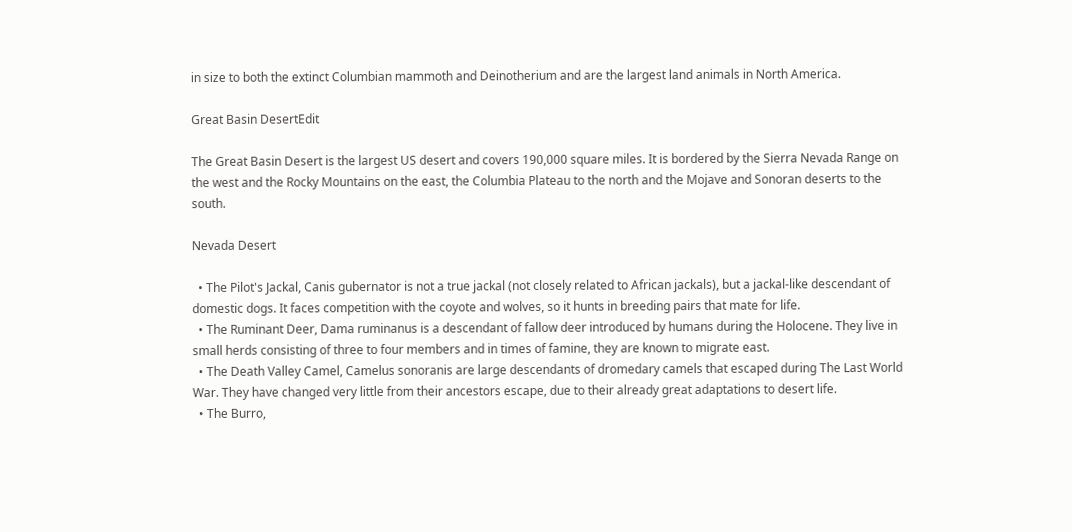in size to both the extinct Columbian mammoth and Deinotherium and are the largest land animals in North America.

Great Basin DesertEdit

The Great Basin Desert is the largest US desert and covers 190,000 square miles. It is bordered by the Sierra Nevada Range on the west and the Rocky Mountains on the east, the Columbia Plateau to the north and the Mojave and Sonoran deserts to the south.

Nevada Desert

  • The Pilot's Jackal, Canis gubernator is not a true jackal (not closely related to African jackals), but a jackal-like descendant of domestic dogs. It faces competition with the coyote and wolves, so it hunts in breeding pairs that mate for life.
  • The Ruminant Deer, Dama ruminanus is a descendant of fallow deer introduced by humans during the Holocene. They live in small herds consisting of three to four members and in times of famine, they are known to migrate east.
  • The Death Valley Camel, Camelus sonoranis are large descendants of dromedary camels that escaped during The Last World War. They have changed very little from their ancestors escape, due to their already great adaptations to desert life.
  • The Burro,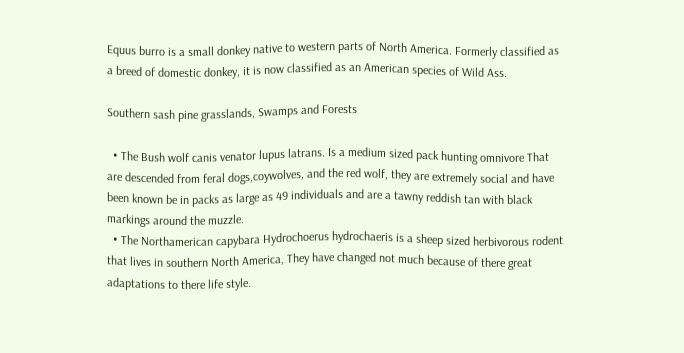Equus burro is a small donkey native to western parts of North America. Formerly classified as a breed of domestic donkey, it is now classified as an American species of Wild Ass.

Southern sash pine grasslands, Swamps and Forests

  • The Bush wolf canis venator lupus latrans. Is a medium sized pack hunting omnivore That are descended from feral dogs,coywolves, and the red wolf, they are extremely social and have been known be in packs as large as 49 individuals and are a tawny reddish tan with black markings around the muzzle.
  • The Northamerican capybara Hydrochoerus hydrochaeris is a sheep sized herbivorous rodent that lives in southern North America, They have changed not much because of there great adaptations to there life style.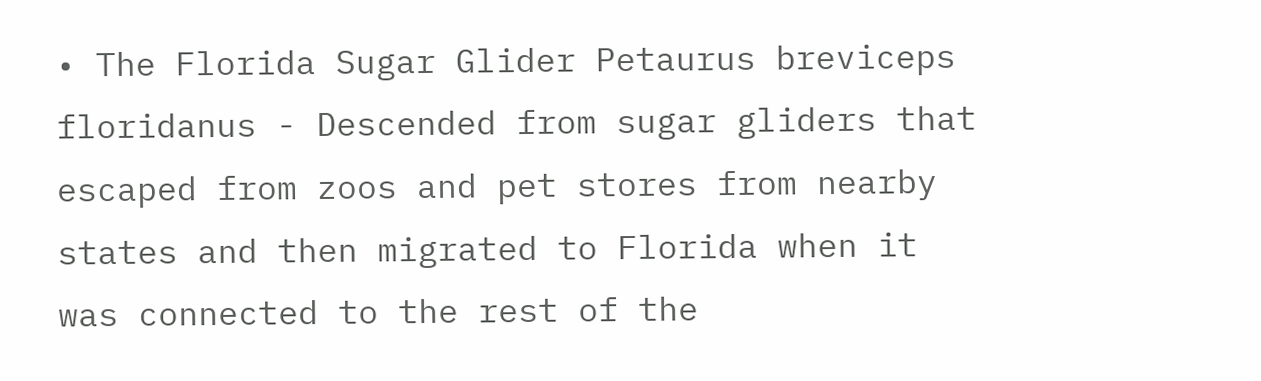• The Florida Sugar Glider Petaurus breviceps floridanus - Descended from sugar gliders that escaped from zoos and pet stores from nearby states and then migrated to Florida when it was connected to the rest of the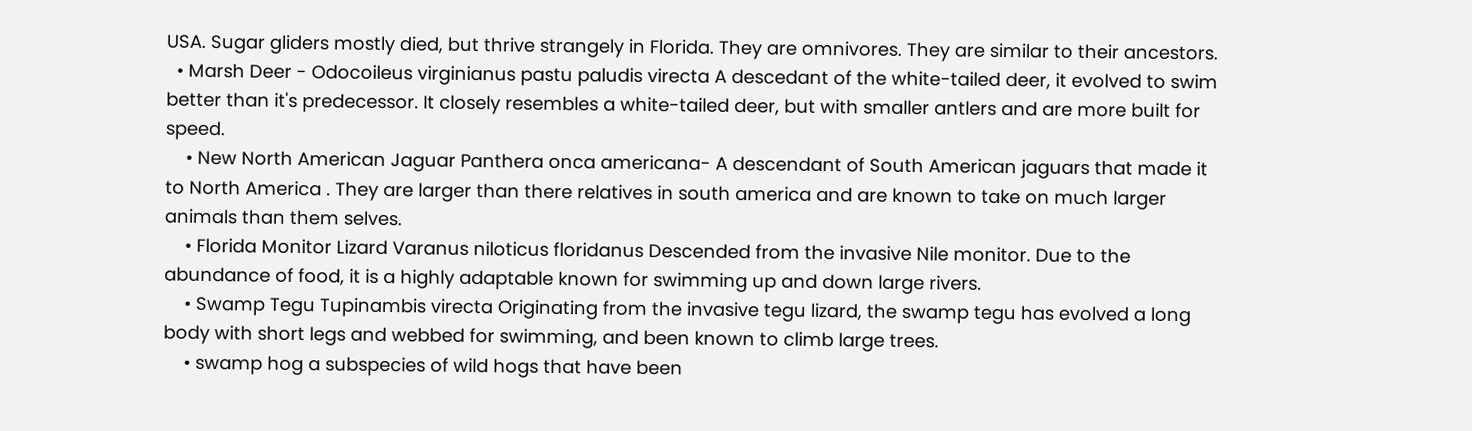USA. Sugar gliders mostly died, but thrive strangely in Florida. They are omnivores. They are similar to their ancestors.
  • Marsh Deer - Odocoileus virginianus pastu paludis virecta A descedant of the white-tailed deer, it evolved to swim better than it's predecessor. It closely resembles a white-tailed deer, but with smaller antlers and are more built for speed.
    • New North American Jaguar Panthera onca americana- A descendant of South American jaguars that made it to North America . They are larger than there relatives in south america and are known to take on much larger animals than them selves.
    • Florida Monitor Lizard Varanus niloticus floridanus Descended from the invasive Nile monitor. Due to the abundance of food, it is a highly adaptable known for swimming up and down large rivers.
    • Swamp Tegu Tupinambis virecta Originating from the invasive tegu lizard, the swamp tegu has evolved a long body with short legs and webbed for swimming, and been known to climb large trees.
    • swamp hog a subspecies of wild hogs that have been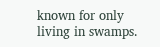known for only living in swamps.